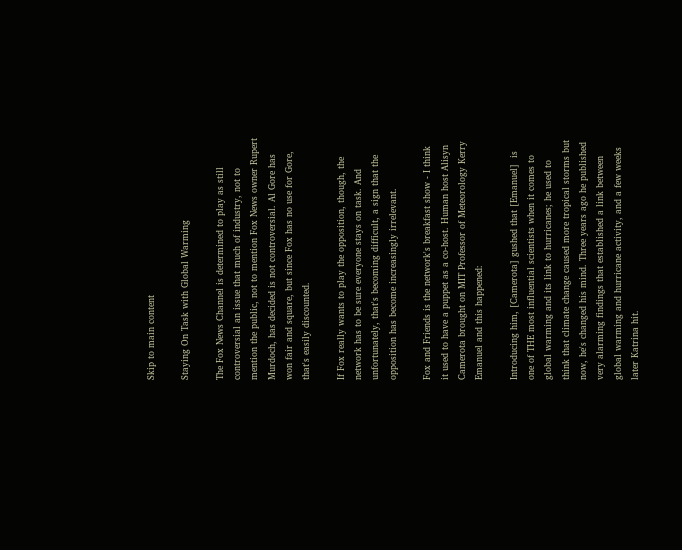Skip to main content

Staying On Task with Global Warming

The Fox News Channel is determined to play as still controversial an issue that much of industry, not to mention the public, not to mention Fox News owner Rupert Murdoch, has decided is not controversial. Al Gore has won fair and square, but since Fox has no use for Gore, that's easily discounted.

If Fox really wants to play the opposition, though, the network has to be sure everyone stays on task. And unfortunately, that's becoming difficult, a sign that the opposition has become increasingly irrelevant.

Fox and Friends is the network's breakfast show - I think it used to have a puppet as a co-host. Human host Alisyn Camerota brought on MIT Professor of Meteorology Kerry Emanuel and this happened:

Introducing him, [Camerota] gushed that [Emanuel]  is one of THE most influential scientists when it comes to global warming and its link to hurricanes; he used to think that climate change caused more tropical storms but now, he's changed his mind. Three years ago he published very alarming findings that established a link between global warming and hurricane activity, and a few weeks later Katrina hit.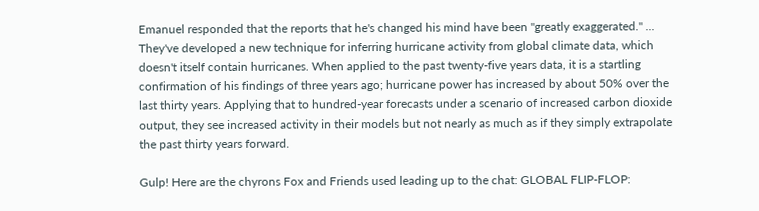Emanuel responded that the reports that he's changed his mind have been "greatly exaggerated." ... They've developed a new technique for inferring hurricane activity from global climate data, which doesn't itself contain hurricanes. When applied to the past twenty-five years data, it is a startling confirmation of his findings of three years ago; hurricane power has increased by about 50% over the last thirty years. Applying that to hundred-year forecasts under a scenario of increased carbon dioxide output, they see increased activity in their models but not nearly as much as if they simply extrapolate the past thirty years forward.

Gulp! Here are the chyrons Fox and Friends used leading up to the chat: GLOBAL FLIP-FLOP: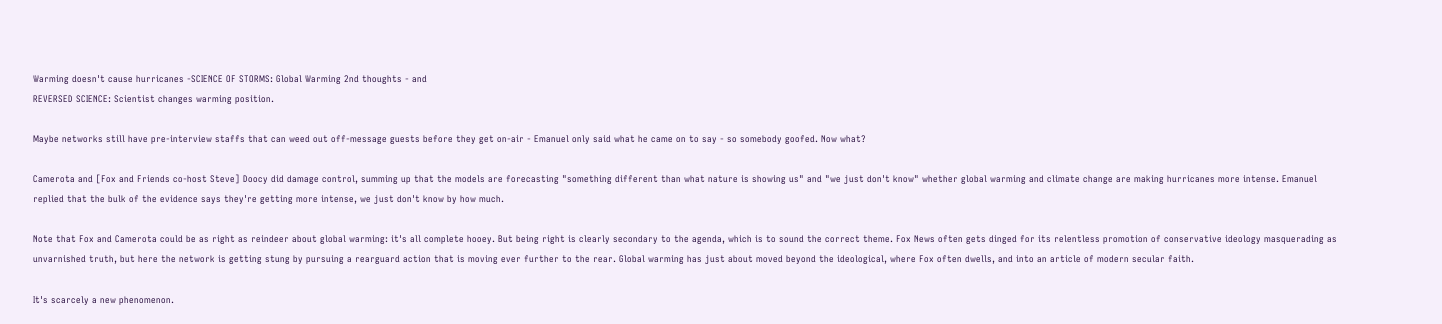Warming doesn't cause hurricanes -SCIENCE OF STORMS: Global Warming 2nd thoughts - and
REVERSED SCIENCE: Scientist changes warming position.

Maybe networks still have pre-interview staffs that can weed out off-message guests before they get on-air - Emanuel only said what he came on to say - so somebody goofed. Now what?

Camerota and [Fox and Friends co-host Steve] Doocy did damage control, summing up that the models are forecasting "something different than what nature is showing us" and "we just don't know" whether global warming and climate change are making hurricanes more intense. Emanuel replied that the bulk of the evidence says they're getting more intense, we just don't know by how much.

Note that Fox and Camerota could be as right as reindeer about global warming: it's all complete hooey. But being right is clearly secondary to the agenda, which is to sound the correct theme. Fox News often gets dinged for its relentless promotion of conservative ideology masquerading as unvarnished truth, but here the network is getting stung by pursuing a rearguard action that is moving ever further to the rear. Global warming has just about moved beyond the ideological, where Fox often dwells, and into an article of modern secular faith.

It's scarcely a new phenomenon.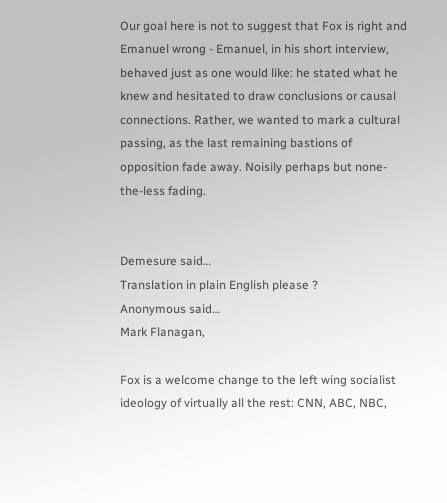Our goal here is not to suggest that Fox is right and Emanuel wrong - Emanuel, in his short interview, behaved just as one would like: he stated what he knew and hesitated to draw conclusions or causal connections. Rather, we wanted to mark a cultural passing, as the last remaining bastions of opposition fade away. Noisily perhaps but none-the-less fading.


Demesure said…
Translation in plain English please ?
Anonymous said…
Mark Flanagan,

Fox is a welcome change to the left wing socialist ideology of virtually all the rest: CNN, ABC, NBC,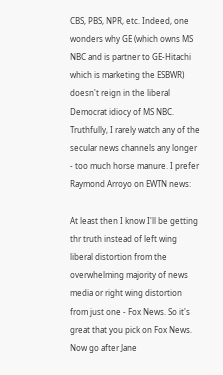CBS, PBS, NPR, etc. Indeed, one wonders why GE (which owns MS NBC and is partner to GE-Hitachi which is marketing the ESBWR) doesn't reign in the liberal Democrat idiocy of MS NBC. Truthfully, I rarely watch any of the secular news channels any longer - too much horse manure. I prefer Raymond Arroyo on EWTN news:

At least then I know I'll be getting thr truth instead of left wing liberal distortion from the overwhelming majority of news media or right wing distortion from just one - Fox News. So it's great that you pick on Fox News. Now go after Jane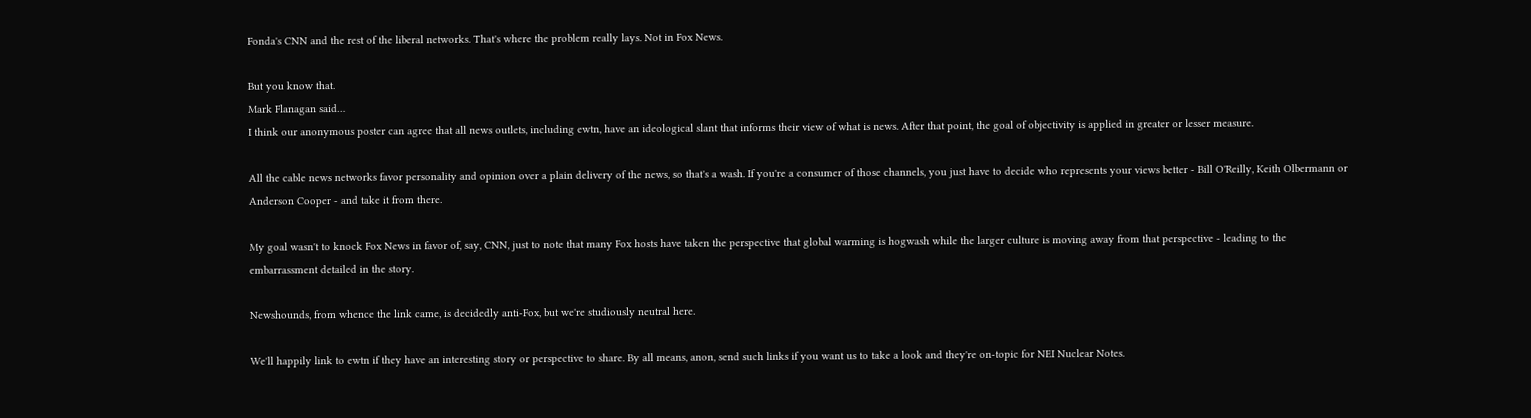Fonda's CNN and the rest of the liberal networks. That's where the problem really lays. Not in Fox News.

But you know that.
Mark Flanagan said…
I think our anonymous poster can agree that all news outlets, including ewtn, have an ideological slant that informs their view of what is news. After that point, the goal of objectivity is applied in greater or lesser measure.

All the cable news networks favor personality and opinion over a plain delivery of the news, so that's a wash. If you're a consumer of those channels, you just have to decide who represents your views better - Bill O'Reilly, Keith Olbermann or Anderson Cooper - and take it from there.

My goal wasn't to knock Fox News in favor of, say, CNN, just to note that many Fox hosts have taken the perspective that global warming is hogwash while the larger culture is moving away from that perspective - leading to the embarrassment detailed in the story.

Newshounds, from whence the link came, is decidedly anti-Fox, but we're studiously neutral here.

We'll happily link to ewtn if they have an interesting story or perspective to share. By all means, anon, send such links if you want us to take a look and they're on-topic for NEI Nuclear Notes.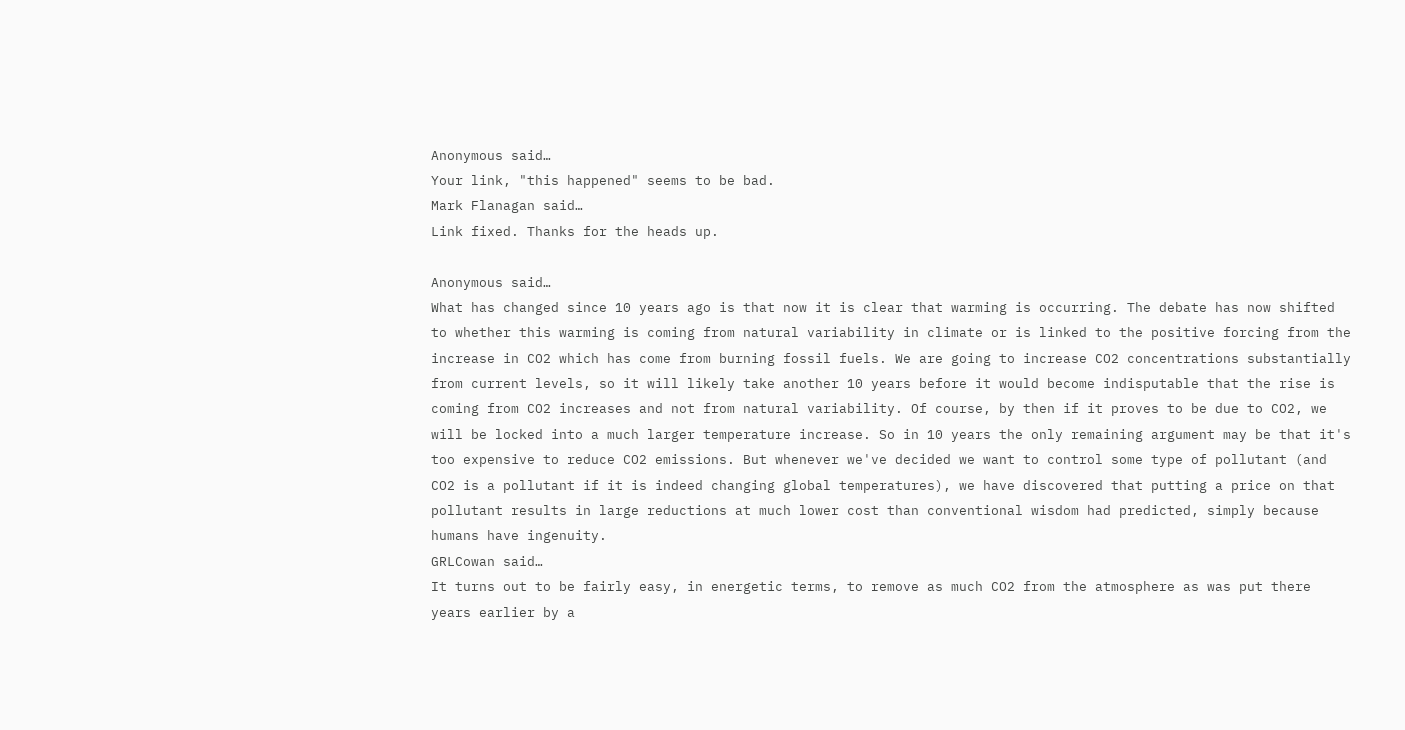Anonymous said…
Your link, "this happened" seems to be bad.
Mark Flanagan said…
Link fixed. Thanks for the heads up.

Anonymous said…
What has changed since 10 years ago is that now it is clear that warming is occurring. The debate has now shifted to whether this warming is coming from natural variability in climate or is linked to the positive forcing from the increase in CO2 which has come from burning fossil fuels. We are going to increase CO2 concentrations substantially from current levels, so it will likely take another 10 years before it would become indisputable that the rise is coming from CO2 increases and not from natural variability. Of course, by then if it proves to be due to CO2, we will be locked into a much larger temperature increase. So in 10 years the only remaining argument may be that it's too expensive to reduce CO2 emissions. But whenever we've decided we want to control some type of pollutant (and CO2 is a pollutant if it is indeed changing global temperatures), we have discovered that putting a price on that pollutant results in large reductions at much lower cost than conventional wisdom had predicted, simply because humans have ingenuity.
GRLCowan said…
It turns out to be fairly easy, in energetic terms, to remove as much CO2 from the atmosphere as was put there years earlier by a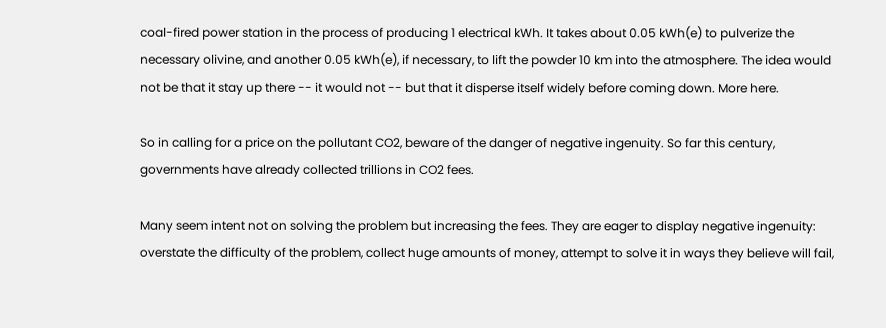coal-fired power station in the process of producing 1 electrical kWh. It takes about 0.05 kWh(e) to pulverize the necessary olivine, and another 0.05 kWh(e), if necessary, to lift the powder 10 km into the atmosphere. The idea would not be that it stay up there -- it would not -- but that it disperse itself widely before coming down. More here.

So in calling for a price on the pollutant CO2, beware of the danger of negative ingenuity. So far this century, governments have already collected trillions in CO2 fees.

Many seem intent not on solving the problem but increasing the fees. They are eager to display negative ingenuity: overstate the difficulty of the problem, collect huge amounts of money, attempt to solve it in ways they believe will fail,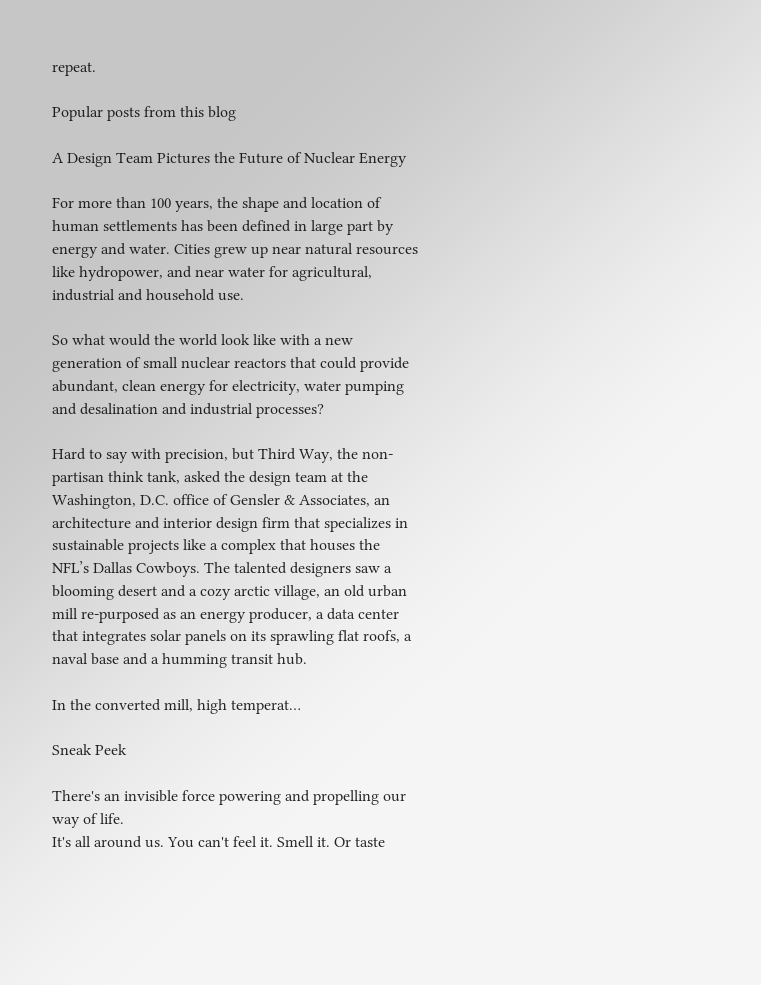repeat.

Popular posts from this blog

A Design Team Pictures the Future of Nuclear Energy

For more than 100 years, the shape and location of human settlements has been defined in large part by energy and water. Cities grew up near natural resources like hydropower, and near water for agricultural, industrial and household use.

So what would the world look like with a new generation of small nuclear reactors that could provide abundant, clean energy for electricity, water pumping and desalination and industrial processes?

Hard to say with precision, but Third Way, the non-partisan think tank, asked the design team at the Washington, D.C. office of Gensler & Associates, an architecture and interior design firm that specializes in sustainable projects like a complex that houses the NFL’s Dallas Cowboys. The talented designers saw a blooming desert and a cozy arctic village, an old urban mill re-purposed as an energy producer, a data center that integrates solar panels on its sprawling flat roofs, a naval base and a humming transit hub.

In the converted mill, high temperat…

Sneak Peek

There's an invisible force powering and propelling our way of life.
It's all around us. You can't feel it. Smell it. Or taste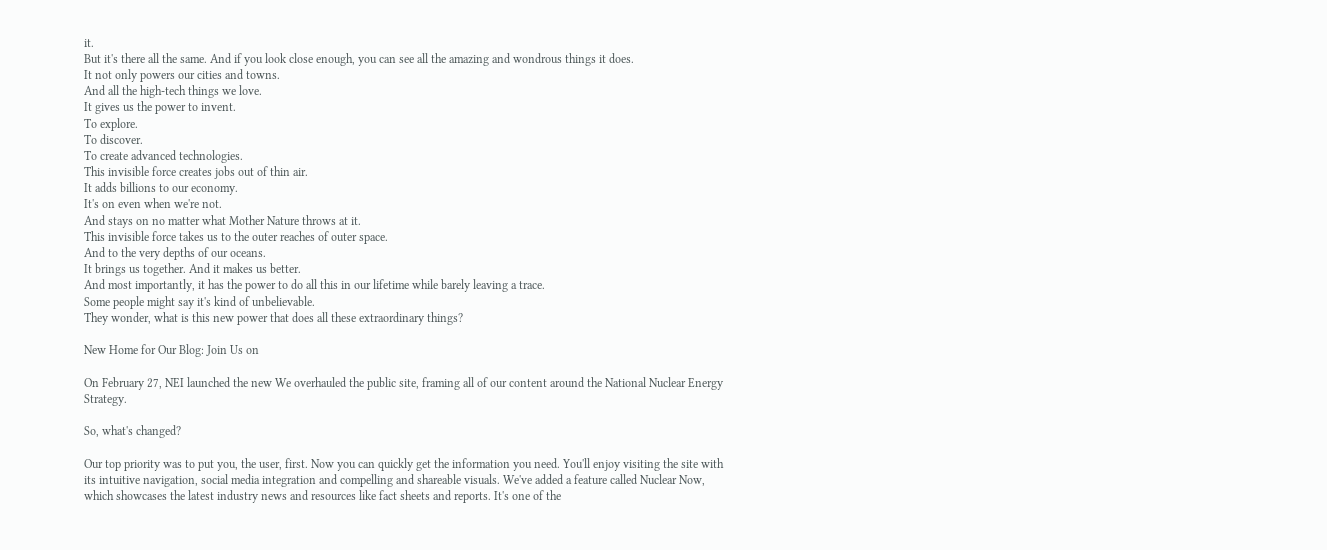it.
But it's there all the same. And if you look close enough, you can see all the amazing and wondrous things it does.
It not only powers our cities and towns.
And all the high-tech things we love.
It gives us the power to invent.
To explore.
To discover.
To create advanced technologies.
This invisible force creates jobs out of thin air.
It adds billions to our economy.
It's on even when we're not.
And stays on no matter what Mother Nature throws at it.
This invisible force takes us to the outer reaches of outer space.
And to the very depths of our oceans.
It brings us together. And it makes us better.
And most importantly, it has the power to do all this in our lifetime while barely leaving a trace.
Some people might say it's kind of unbelievable.
They wonder, what is this new power that does all these extraordinary things?

New Home for Our Blog: Join Us on

On February 27, NEI launched the new We overhauled the public site, framing all of our content around the National Nuclear Energy Strategy.

So, what's changed?

Our top priority was to put you, the user, first. Now you can quickly get the information you need. You'll enjoy visiting the site with its intuitive navigation, social media integration and compelling and shareable visuals. We've added a feature called Nuclear Now, which showcases the latest industry news and resources like fact sheets and reports. It's one of the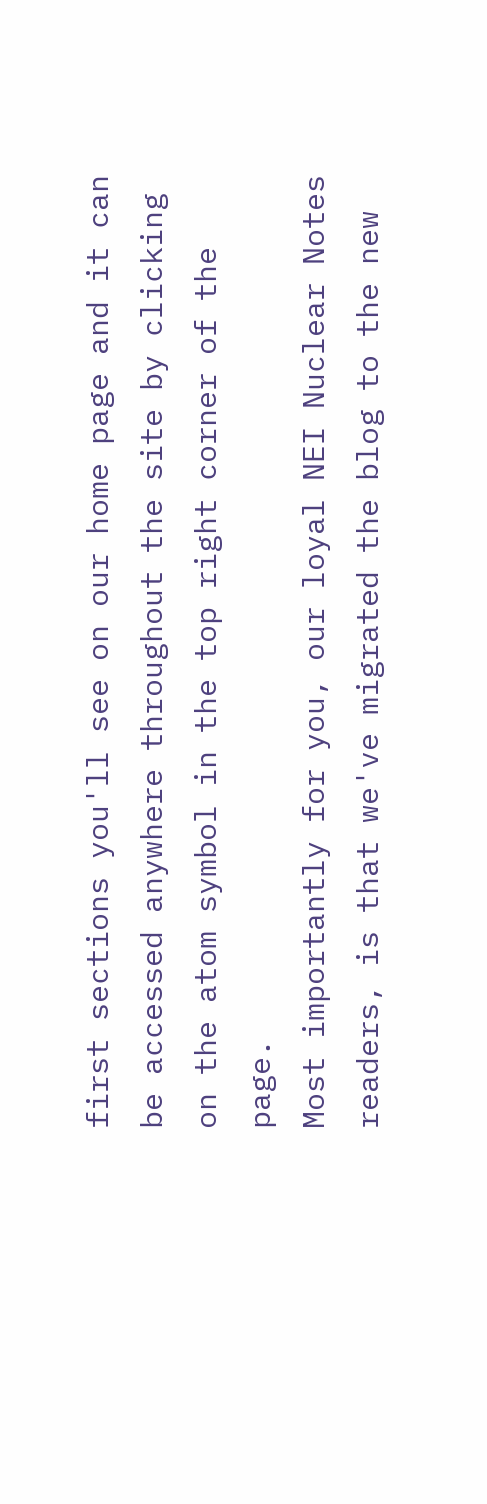first sections you'll see on our home page and it can be accessed anywhere throughout the site by clicking on the atom symbol in the top right corner of the page.
Most importantly for you, our loyal NEI Nuclear Notes readers, is that we've migrated the blog to the new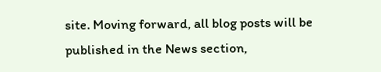site. Moving forward, all blog posts will be published in the News section,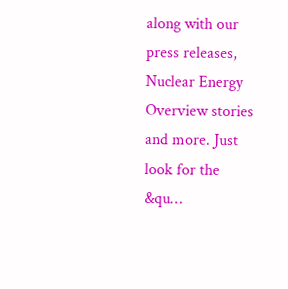along with our press releases, Nuclear Energy Overview stories and more. Just look for the &qu…